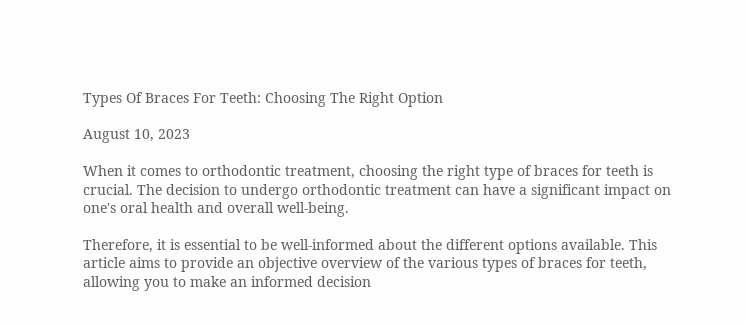Types Of Braces For Teeth: Choosing The Right Option

August 10, 2023

When it comes to orthodontic treatment, choosing the right type of braces for teeth is crucial. The decision to undergo orthodontic treatment can have a significant impact on one's oral health and overall well-being.

Therefore, it is essential to be well-informed about the different options available. This article aims to provide an objective overview of the various types of braces for teeth, allowing you to make an informed decision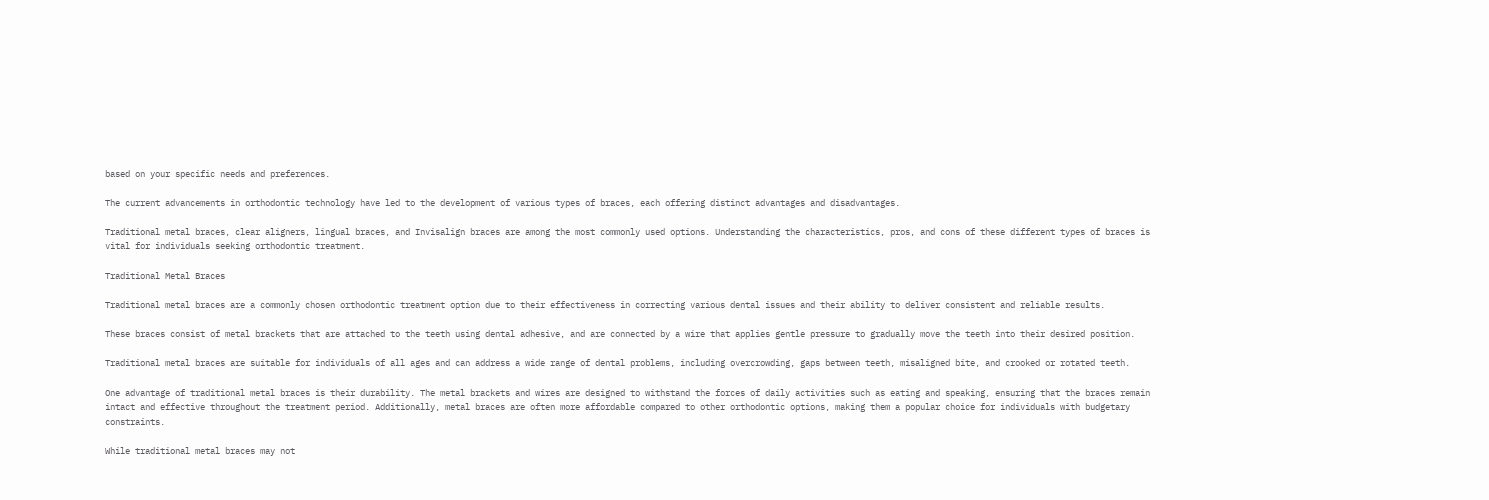based on your specific needs and preferences.

The current advancements in orthodontic technology have led to the development of various types of braces, each offering distinct advantages and disadvantages.

Traditional metal braces, clear aligners, lingual braces, and Invisalign braces are among the most commonly used options. Understanding the characteristics, pros, and cons of these different types of braces is vital for individuals seeking orthodontic treatment.

Traditional Metal Braces

Traditional metal braces are a commonly chosen orthodontic treatment option due to their effectiveness in correcting various dental issues and their ability to deliver consistent and reliable results.

These braces consist of metal brackets that are attached to the teeth using dental adhesive, and are connected by a wire that applies gentle pressure to gradually move the teeth into their desired position.

Traditional metal braces are suitable for individuals of all ages and can address a wide range of dental problems, including overcrowding, gaps between teeth, misaligned bite, and crooked or rotated teeth.

One advantage of traditional metal braces is their durability. The metal brackets and wires are designed to withstand the forces of daily activities such as eating and speaking, ensuring that the braces remain intact and effective throughout the treatment period. Additionally, metal braces are often more affordable compared to other orthodontic options, making them a popular choice for individuals with budgetary constraints.

While traditional metal braces may not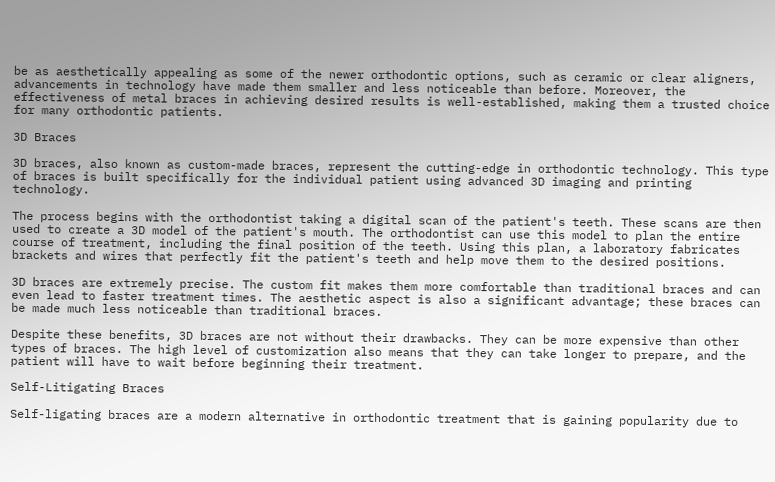be as aesthetically appealing as some of the newer orthodontic options, such as ceramic or clear aligners, advancements in technology have made them smaller and less noticeable than before. Moreover, the effectiveness of metal braces in achieving desired results is well-established, making them a trusted choice for many orthodontic patients.

3D Braces

3D braces, also known as custom-made braces, represent the cutting-edge in orthodontic technology. This type of braces is built specifically for the individual patient using advanced 3D imaging and printing technology.

The process begins with the orthodontist taking a digital scan of the patient's teeth. These scans are then used to create a 3D model of the patient's mouth. The orthodontist can use this model to plan the entire course of treatment, including the final position of the teeth. Using this plan, a laboratory fabricates brackets and wires that perfectly fit the patient's teeth and help move them to the desired positions.

3D braces are extremely precise. The custom fit makes them more comfortable than traditional braces and can even lead to faster treatment times. The aesthetic aspect is also a significant advantage; these braces can be made much less noticeable than traditional braces.

Despite these benefits, 3D braces are not without their drawbacks. They can be more expensive than other types of braces. The high level of customization also means that they can take longer to prepare, and the patient will have to wait before beginning their treatment.

Self-Litigating Braces

Self-ligating braces are a modern alternative in orthodontic treatment that is gaining popularity due to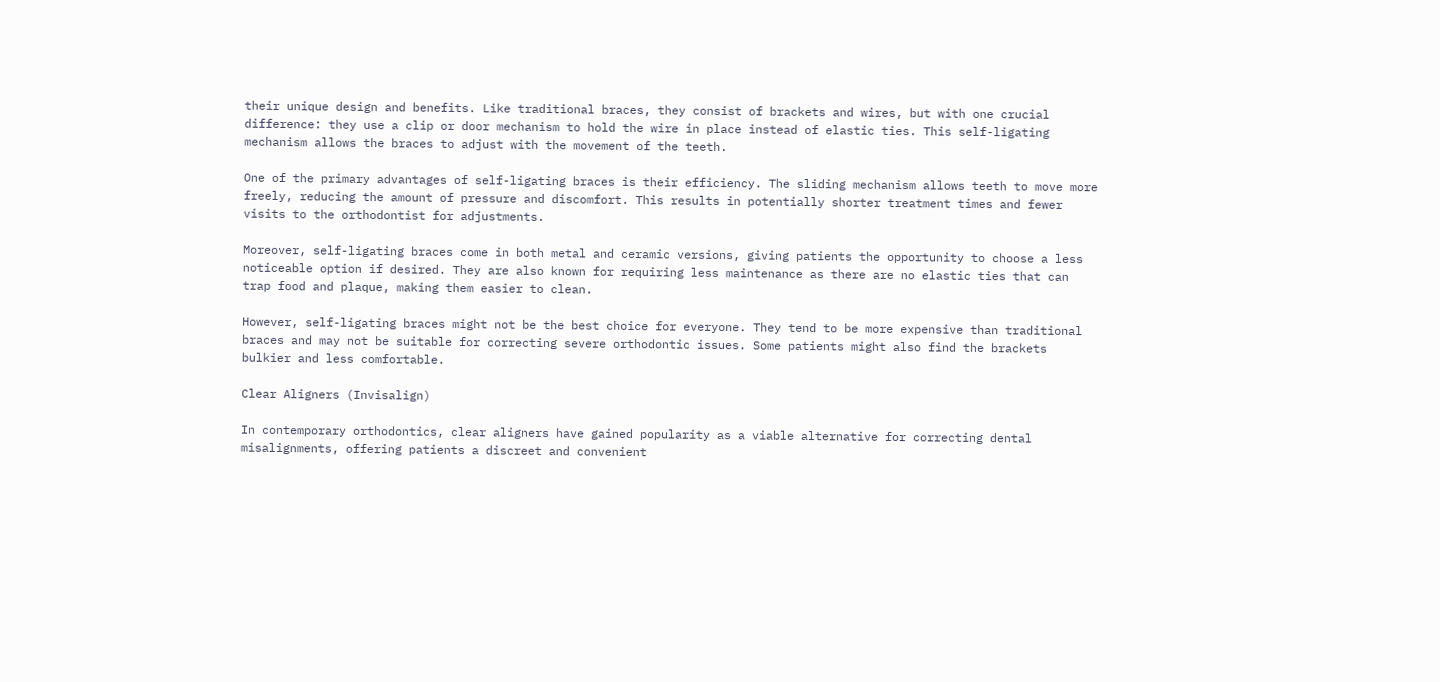their unique design and benefits. Like traditional braces, they consist of brackets and wires, but with one crucial difference: they use a clip or door mechanism to hold the wire in place instead of elastic ties. This self-ligating mechanism allows the braces to adjust with the movement of the teeth.

One of the primary advantages of self-ligating braces is their efficiency. The sliding mechanism allows teeth to move more freely, reducing the amount of pressure and discomfort. This results in potentially shorter treatment times and fewer visits to the orthodontist for adjustments.

Moreover, self-ligating braces come in both metal and ceramic versions, giving patients the opportunity to choose a less noticeable option if desired. They are also known for requiring less maintenance as there are no elastic ties that can trap food and plaque, making them easier to clean.

However, self-ligating braces might not be the best choice for everyone. They tend to be more expensive than traditional braces and may not be suitable for correcting severe orthodontic issues. Some patients might also find the brackets bulkier and less comfortable.

Clear Aligners (Invisalign)

In contemporary orthodontics, clear aligners have gained popularity as a viable alternative for correcting dental misalignments, offering patients a discreet and convenient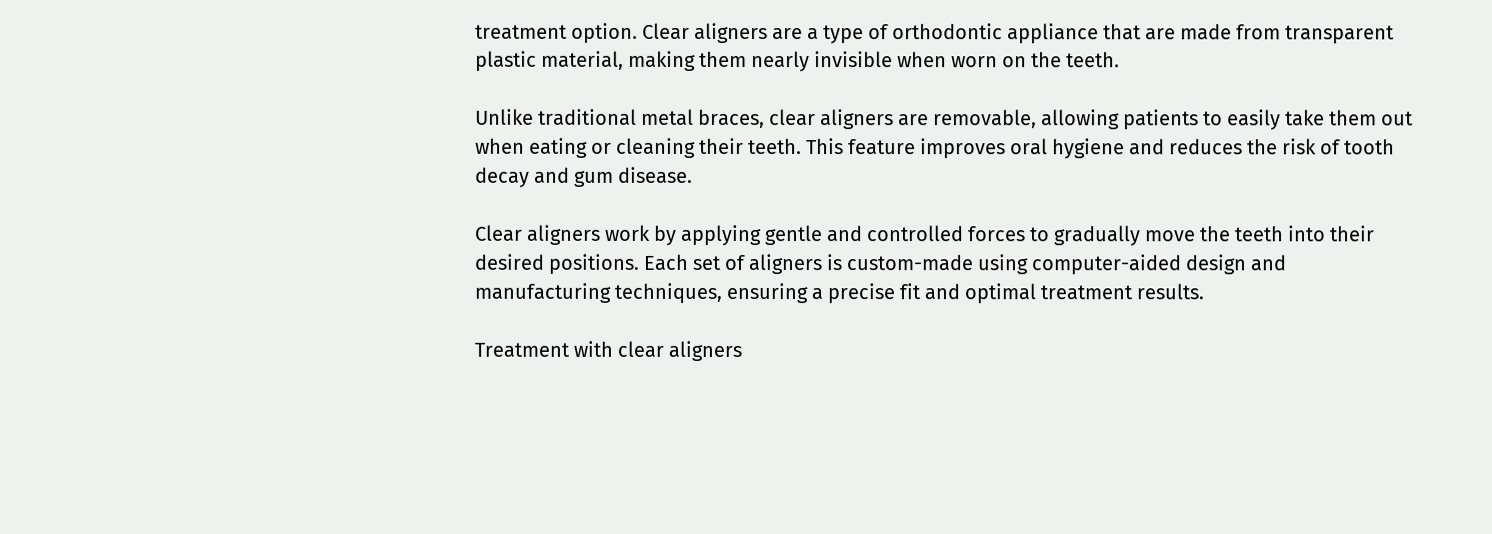treatment option. Clear aligners are a type of orthodontic appliance that are made from transparent plastic material, making them nearly invisible when worn on the teeth.

Unlike traditional metal braces, clear aligners are removable, allowing patients to easily take them out when eating or cleaning their teeth. This feature improves oral hygiene and reduces the risk of tooth decay and gum disease.

Clear aligners work by applying gentle and controlled forces to gradually move the teeth into their desired positions. Each set of aligners is custom-made using computer-aided design and manufacturing techniques, ensuring a precise fit and optimal treatment results.

Treatment with clear aligners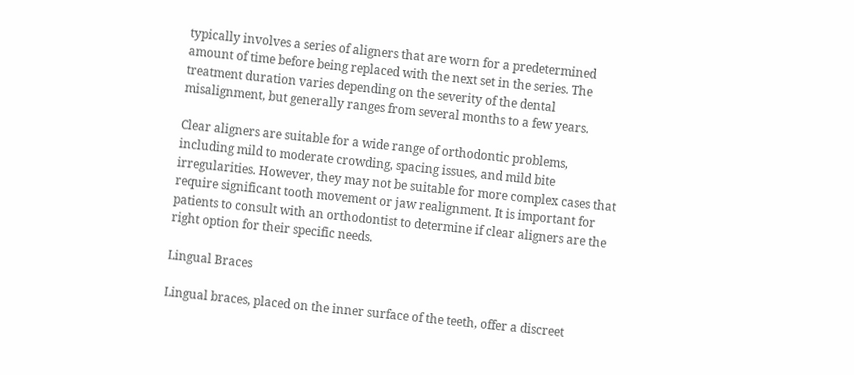typically involves a series of aligners that are worn for a predetermined amount of time before being replaced with the next set in the series. The treatment duration varies depending on the severity of the dental misalignment, but generally ranges from several months to a few years.

Clear aligners are suitable for a wide range of orthodontic problems, including mild to moderate crowding, spacing issues, and mild bite irregularities. However, they may not be suitable for more complex cases that require significant tooth movement or jaw realignment. It is important for patients to consult with an orthodontist to determine if clear aligners are the right option for their specific needs.

Lingual Braces

Lingual braces, placed on the inner surface of the teeth, offer a discreet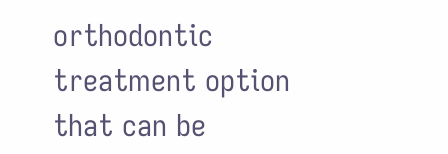orthodontic treatment option that can be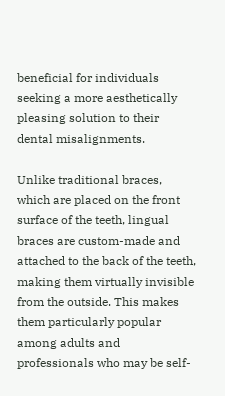beneficial for individuals seeking a more aesthetically pleasing solution to their dental misalignments.

Unlike traditional braces, which are placed on the front surface of the teeth, lingual braces are custom-made and attached to the back of the teeth, making them virtually invisible from the outside. This makes them particularly popular among adults and professionals who may be self-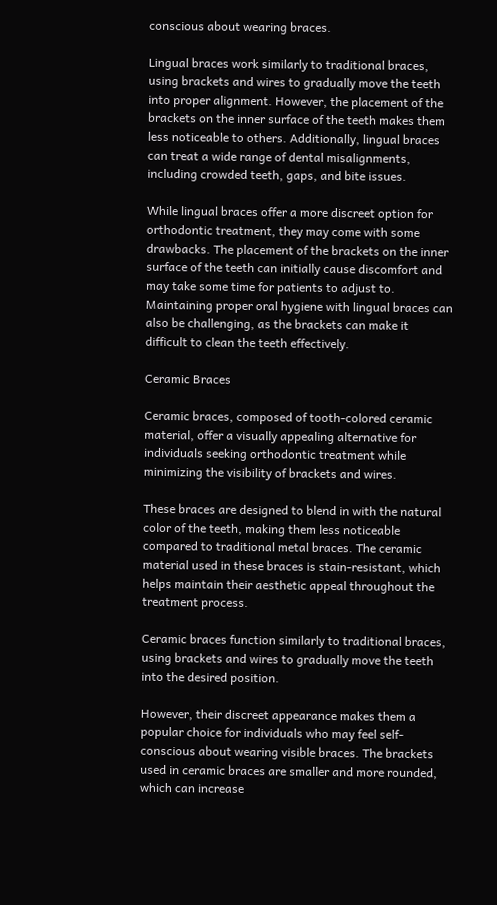conscious about wearing braces.

Lingual braces work similarly to traditional braces, using brackets and wires to gradually move the teeth into proper alignment. However, the placement of the brackets on the inner surface of the teeth makes them less noticeable to others. Additionally, lingual braces can treat a wide range of dental misalignments, including crowded teeth, gaps, and bite issues.

While lingual braces offer a more discreet option for orthodontic treatment, they may come with some drawbacks. The placement of the brackets on the inner surface of the teeth can initially cause discomfort and may take some time for patients to adjust to. Maintaining proper oral hygiene with lingual braces can also be challenging, as the brackets can make it difficult to clean the teeth effectively.

Ceramic Braces

Ceramic braces, composed of tooth-colored ceramic material, offer a visually appealing alternative for individuals seeking orthodontic treatment while minimizing the visibility of brackets and wires.

These braces are designed to blend in with the natural color of the teeth, making them less noticeable compared to traditional metal braces. The ceramic material used in these braces is stain-resistant, which helps maintain their aesthetic appeal throughout the treatment process.

Ceramic braces function similarly to traditional braces, using brackets and wires to gradually move the teeth into the desired position.

However, their discreet appearance makes them a popular choice for individuals who may feel self-conscious about wearing visible braces. The brackets used in ceramic braces are smaller and more rounded, which can increase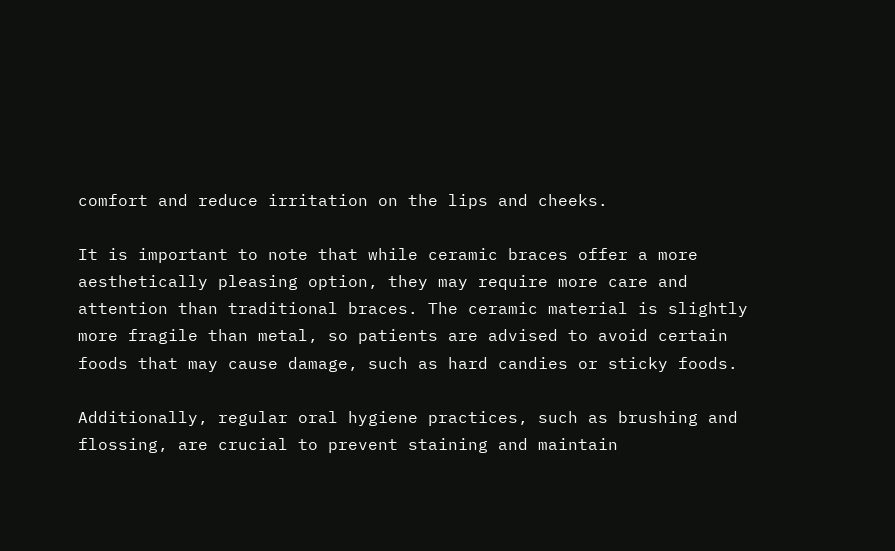comfort and reduce irritation on the lips and cheeks.

It is important to note that while ceramic braces offer a more aesthetically pleasing option, they may require more care and attention than traditional braces. The ceramic material is slightly more fragile than metal, so patients are advised to avoid certain foods that may cause damage, such as hard candies or sticky foods.

Additionally, regular oral hygiene practices, such as brushing and flossing, are crucial to prevent staining and maintain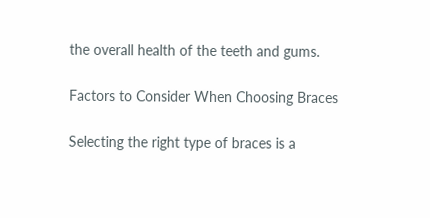the overall health of the teeth and gums.

Factors to Consider When Choosing Braces

Selecting the right type of braces is a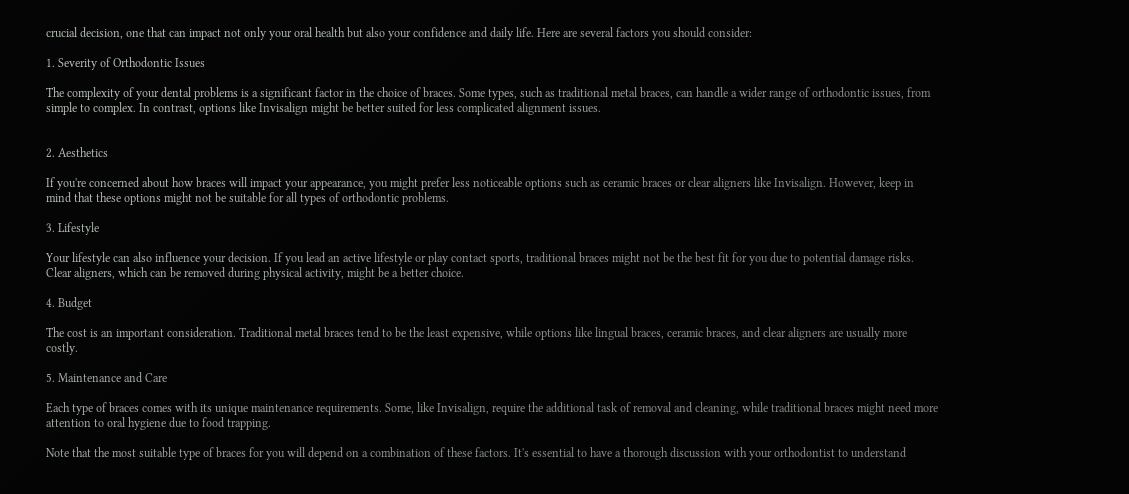crucial decision, one that can impact not only your oral health but also your confidence and daily life. Here are several factors you should consider:

1. Severity of Orthodontic Issues

The complexity of your dental problems is a significant factor in the choice of braces. Some types, such as traditional metal braces, can handle a wider range of orthodontic issues, from simple to complex. In contrast, options like Invisalign might be better suited for less complicated alignment issues.


2. Aesthetics

If you're concerned about how braces will impact your appearance, you might prefer less noticeable options such as ceramic braces or clear aligners like Invisalign. However, keep in mind that these options might not be suitable for all types of orthodontic problems.

3. Lifestyle

Your lifestyle can also influence your decision. If you lead an active lifestyle or play contact sports, traditional braces might not be the best fit for you due to potential damage risks. Clear aligners, which can be removed during physical activity, might be a better choice.

4. Budget

The cost is an important consideration. Traditional metal braces tend to be the least expensive, while options like lingual braces, ceramic braces, and clear aligners are usually more costly.

5. Maintenance and Care

Each type of braces comes with its unique maintenance requirements. Some, like Invisalign, require the additional task of removal and cleaning, while traditional braces might need more attention to oral hygiene due to food trapping.

Note that the most suitable type of braces for you will depend on a combination of these factors. It's essential to have a thorough discussion with your orthodontist to understand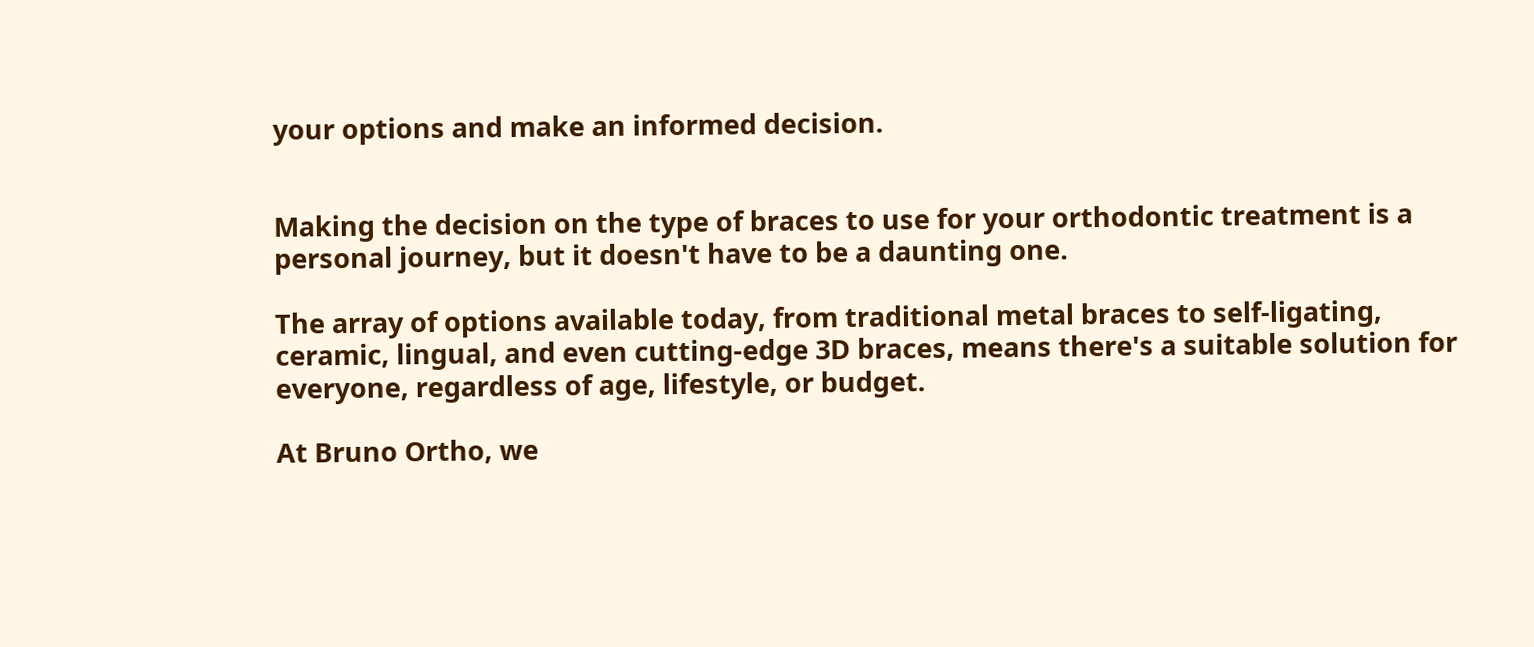your options and make an informed decision.


Making the decision on the type of braces to use for your orthodontic treatment is a personal journey, but it doesn't have to be a daunting one.

The array of options available today, from traditional metal braces to self-ligating, ceramic, lingual, and even cutting-edge 3D braces, means there's a suitable solution for everyone, regardless of age, lifestyle, or budget.

At Bruno Ortho, we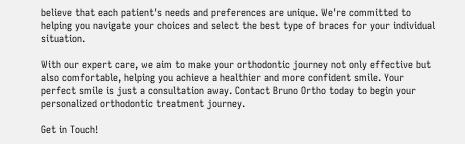believe that each patient's needs and preferences are unique. We're committed to helping you navigate your choices and select the best type of braces for your individual situation.

With our expert care, we aim to make your orthodontic journey not only effective but also comfortable, helping you achieve a healthier and more confident smile. Your perfect smile is just a consultation away. Contact Bruno Ortho today to begin your personalized orthodontic treatment journey.

Get in Touch!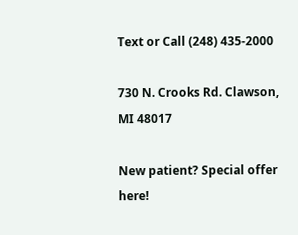Text or Call (248) 435-2000

730 N. Crooks Rd. Clawson, MI 48017

New patient? Special offer here!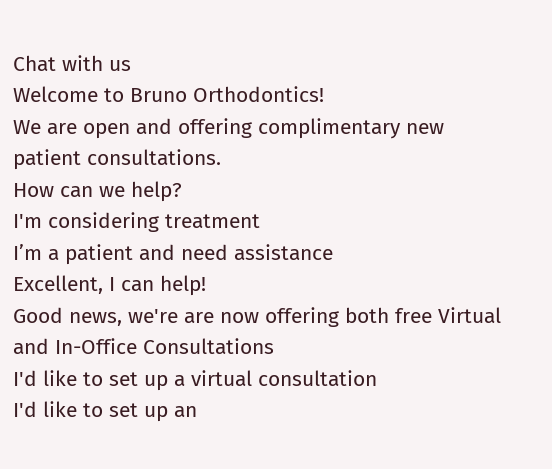Chat with us
Welcome to Bruno Orthodontics!
We are open and offering complimentary new patient consultations.
How can we help?
I'm considering treatment
I’m a patient and need assistance
Excellent, I can help!
Good news, we're are now offering both free Virtual and In-Office Consultations
I'd like to set up a virtual consultation
I'd like to set up an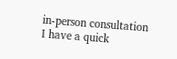in-person consultation
I have a quick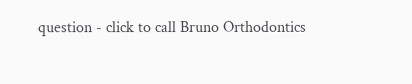question - click to call Bruno Orthodontics